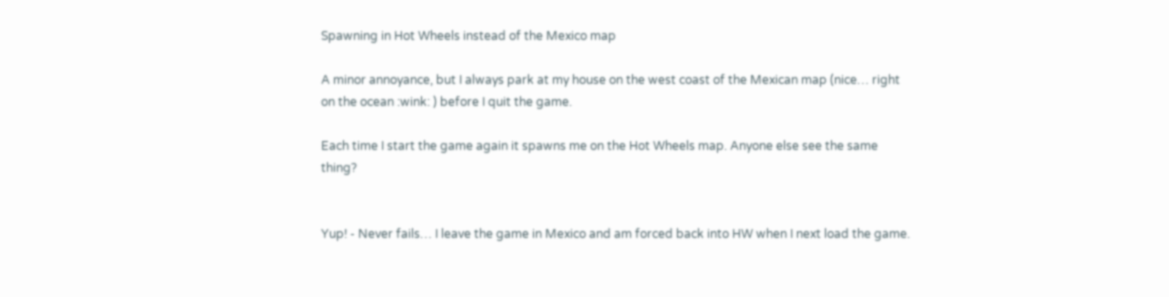Spawning in Hot Wheels instead of the Mexico map

A minor annoyance, but I always park at my house on the west coast of the Mexican map (nice… right on the ocean :wink: ) before I quit the game.

Each time I start the game again it spawns me on the Hot Wheels map. Anyone else see the same thing?


Yup! - Never fails… I leave the game in Mexico and am forced back into HW when I next load the game.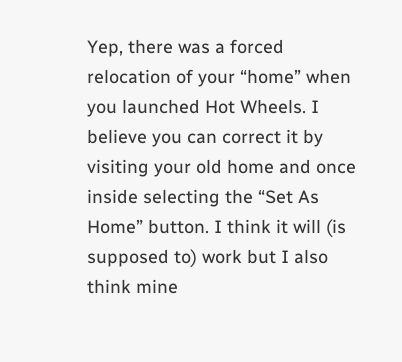Yep, there was a forced relocation of your “home” when you launched Hot Wheels. I believe you can correct it by visiting your old home and once inside selecting the “Set As Home” button. I think it will (is supposed to) work but I also think mine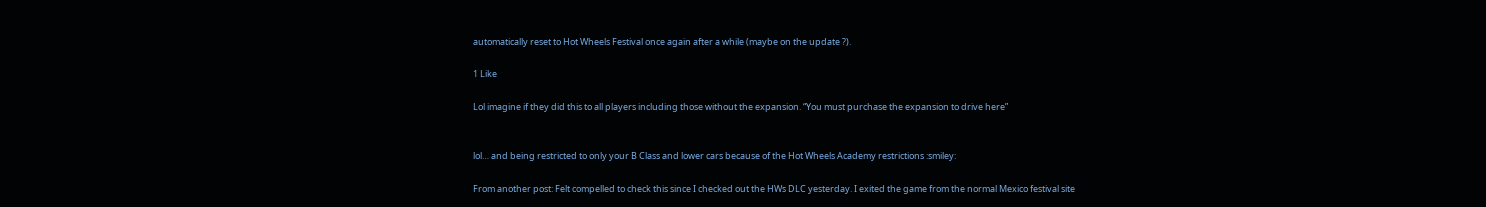automatically reset to Hot Wheels Festival once again after a while (maybe on the update ?).

1 Like

Lol imagine if they did this to all players including those without the expansion. “You must purchase the expansion to drive here”


lol… and being restricted to only your B Class and lower cars because of the Hot Wheels Academy restrictions :smiley:

From another post: Felt compelled to check this since I checked out the HWs DLC yesterday. I exited the game from the normal Mexico festival site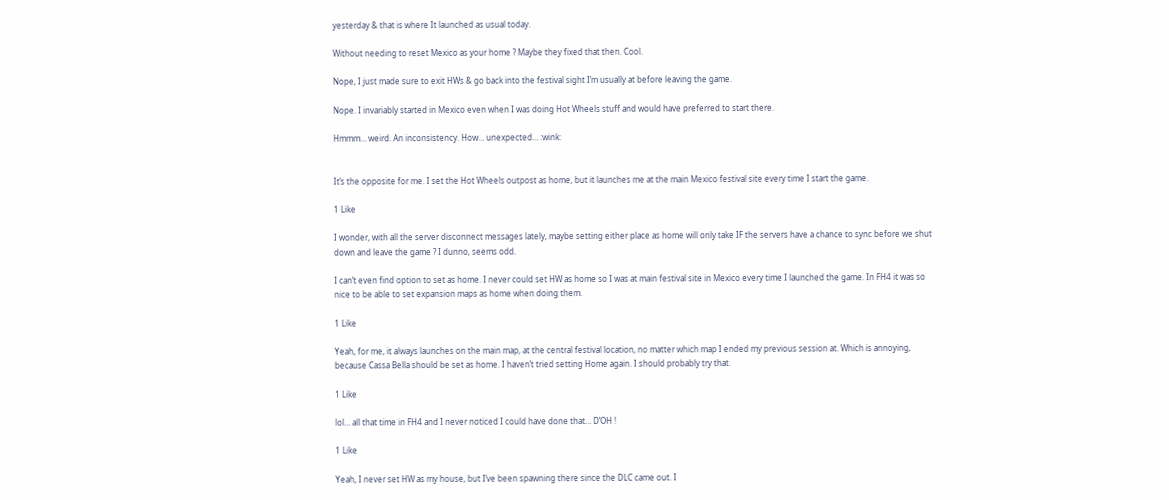yesterday & that is where It launched as usual today.

Without needing to reset Mexico as your home ? Maybe they fixed that then. Cool.

Nope, I just made sure to exit HWs & go back into the festival sight I’m usually at before leaving the game.

Nope. I invariably started in Mexico even when I was doing Hot Wheels stuff and would have preferred to start there.

Hmmm… weird. An inconsistency. How… unexpected… :wink:


It’s the opposite for me. I set the Hot Wheels outpost as home, but it launches me at the main Mexico festival site every time I start the game.

1 Like

I wonder, with all the server disconnect messages lately, maybe setting either place as home will only take IF the servers have a chance to sync before we shut down and leave the game ? I dunno, seems odd.

I can’t even find option to set as home. I never could set HW as home so I was at main festival site in Mexico every time I launched the game. In FH4 it was so nice to be able to set expansion maps as home when doing them.

1 Like

Yeah, for me, it always launches on the main map, at the central festival location, no matter which map I ended my previous session at. Which is annoying, because Cassa Bella should be set as home. I haven’t tried setting Home again. I should probably try that.

1 Like

lol… all that time in FH4 and I never noticed I could have done that… D’OH !

1 Like

Yeah, I never set HW as my house, but I’ve been spawning there since the DLC came out. I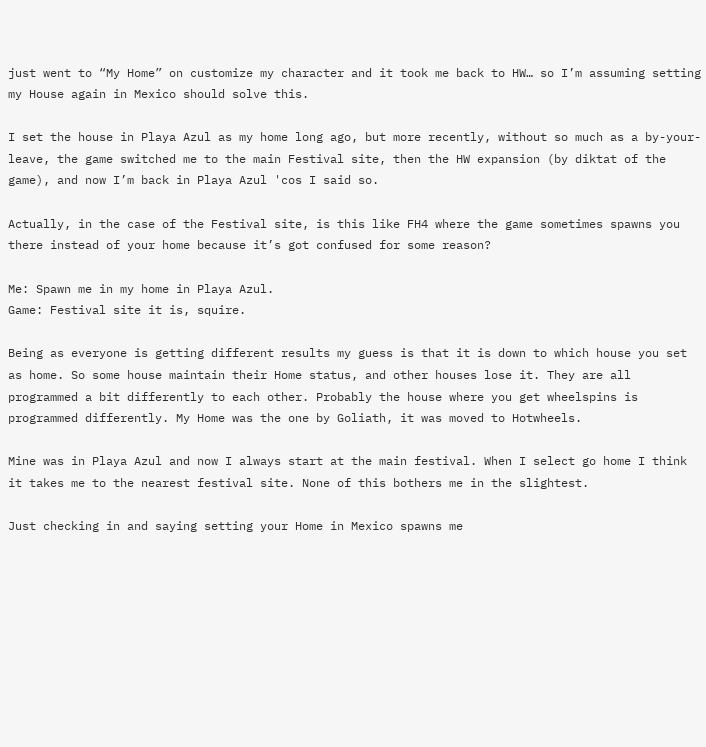just went to “My Home” on customize my character and it took me back to HW… so I’m assuming setting my House again in Mexico should solve this.

I set the house in Playa Azul as my home long ago, but more recently, without so much as a by-your-leave, the game switched me to the main Festival site, then the HW expansion (by diktat of the game), and now I’m back in Playa Azul 'cos I said so.

Actually, in the case of the Festival site, is this like FH4 where the game sometimes spawns you there instead of your home because it’s got confused for some reason?

Me: Spawn me in my home in Playa Azul.
Game: Festival site it is, squire.

Being as everyone is getting different results my guess is that it is down to which house you set as home. So some house maintain their Home status, and other houses lose it. They are all programmed a bit differently to each other. Probably the house where you get wheelspins is programmed differently. My Home was the one by Goliath, it was moved to Hotwheels.

Mine was in Playa Azul and now I always start at the main festival. When I select go home I think it takes me to the nearest festival site. None of this bothers me in the slightest.

Just checking in and saying setting your Home in Mexico spawns me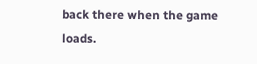back there when the game loads.